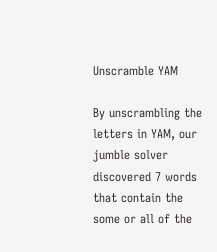Unscramble YAM

By unscrambling the letters in YAM, our jumble solver discovered 7 words that contain the some or all of the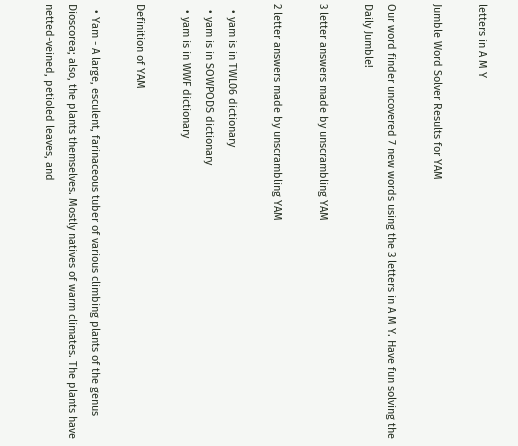letters in A M Y

Jumble Word Solver Results for YAM

Our word finder uncovered 7 new words using the 3 letters in A M Y. Have fun solving the Daily Jumble!

3 letter answers made by unscrambling YAM

2 letter answers made by unscrambling YAM

  • yam is in TWL06 dictionary
  • yam is in SOWPODS dictionary
  • yam is in WWF dictionary

Definition of YAM

  • Yam - A large, esculent, farinaceous tuber of various climbing plants of the genus Dioscorea; also, the plants themselves. Mostly natives of warm climates. The plants have netted-veined, petioled leaves, and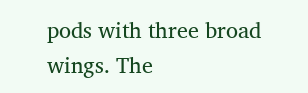pods with three broad wings. The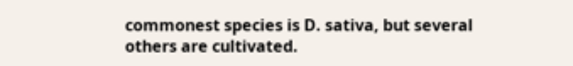commonest species is D. sativa, but several others are cultivated.